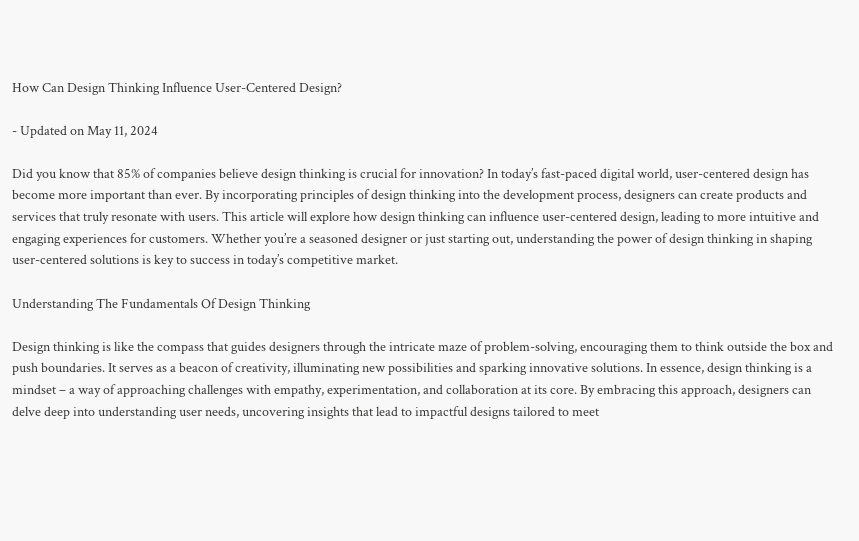How Can Design Thinking Influence User-Centered Design?

- Updated on May 11, 2024

Did you know that 85% of companies believe design thinking is crucial for innovation? In today’s fast-paced digital world, user-centered design has become more important than ever. By incorporating principles of design thinking into the development process, designers can create products and services that truly resonate with users. This article will explore how design thinking can influence user-centered design, leading to more intuitive and engaging experiences for customers. Whether you’re a seasoned designer or just starting out, understanding the power of design thinking in shaping user-centered solutions is key to success in today’s competitive market.

Understanding The Fundamentals Of Design Thinking

Design thinking is like the compass that guides designers through the intricate maze of problem-solving, encouraging them to think outside the box and push boundaries. It serves as a beacon of creativity, illuminating new possibilities and sparking innovative solutions. In essence, design thinking is a mindset – a way of approaching challenges with empathy, experimentation, and collaboration at its core. By embracing this approach, designers can delve deep into understanding user needs, uncovering insights that lead to impactful designs tailored to meet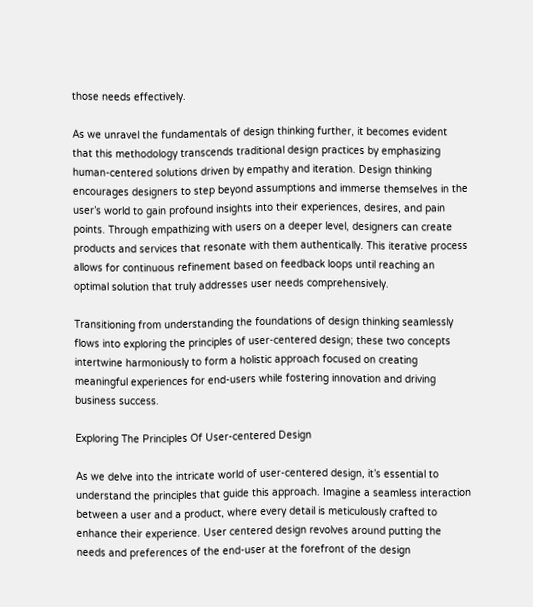those needs effectively.

As we unravel the fundamentals of design thinking further, it becomes evident that this methodology transcends traditional design practices by emphasizing human-centered solutions driven by empathy and iteration. Design thinking encourages designers to step beyond assumptions and immerse themselves in the user’s world to gain profound insights into their experiences, desires, and pain points. Through empathizing with users on a deeper level, designers can create products and services that resonate with them authentically. This iterative process allows for continuous refinement based on feedback loops until reaching an optimal solution that truly addresses user needs comprehensively.

Transitioning from understanding the foundations of design thinking seamlessly flows into exploring the principles of user-centered design; these two concepts intertwine harmoniously to form a holistic approach focused on creating meaningful experiences for end-users while fostering innovation and driving business success.

Exploring The Principles Of User-centered Design

As we delve into the intricate world of user-centered design, it’s essential to understand the principles that guide this approach. Imagine a seamless interaction between a user and a product, where every detail is meticulously crafted to enhance their experience. User centered design revolves around putting the needs and preferences of the end-user at the forefront of the design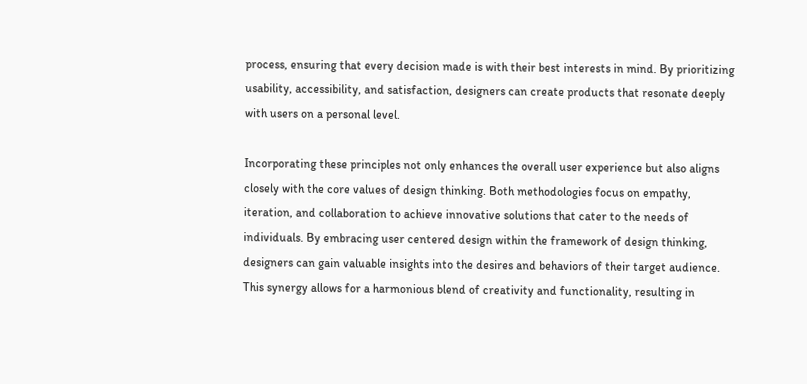process, ensuring that every decision made is with their best interests in mind. By prioritizing usability, accessibility, and satisfaction, designers can create products that resonate deeply with users on a personal level.

Incorporating these principles not only enhances the overall user experience but also aligns closely with the core values of design thinking. Both methodologies focus on empathy, iteration, and collaboration to achieve innovative solutions that cater to the needs of individuals. By embracing user centered design within the framework of design thinking, designers can gain valuable insights into the desires and behaviors of their target audience. This synergy allows for a harmonious blend of creativity and functionality, resulting in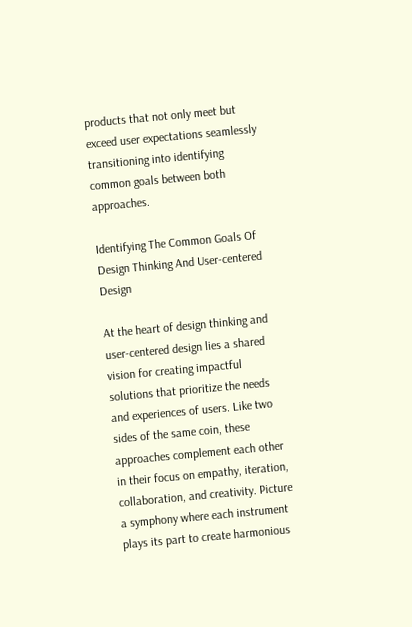products that not only meet but exceed user expectations seamlessly transitioning into identifying common goals between both approaches.

Identifying The Common Goals Of Design Thinking And User-centered Design

At the heart of design thinking and user-centered design lies a shared vision for creating impactful solutions that prioritize the needs and experiences of users. Like two sides of the same coin, these approaches complement each other in their focus on empathy, iteration, collaboration, and creativity. Picture a symphony where each instrument plays its part to create harmonious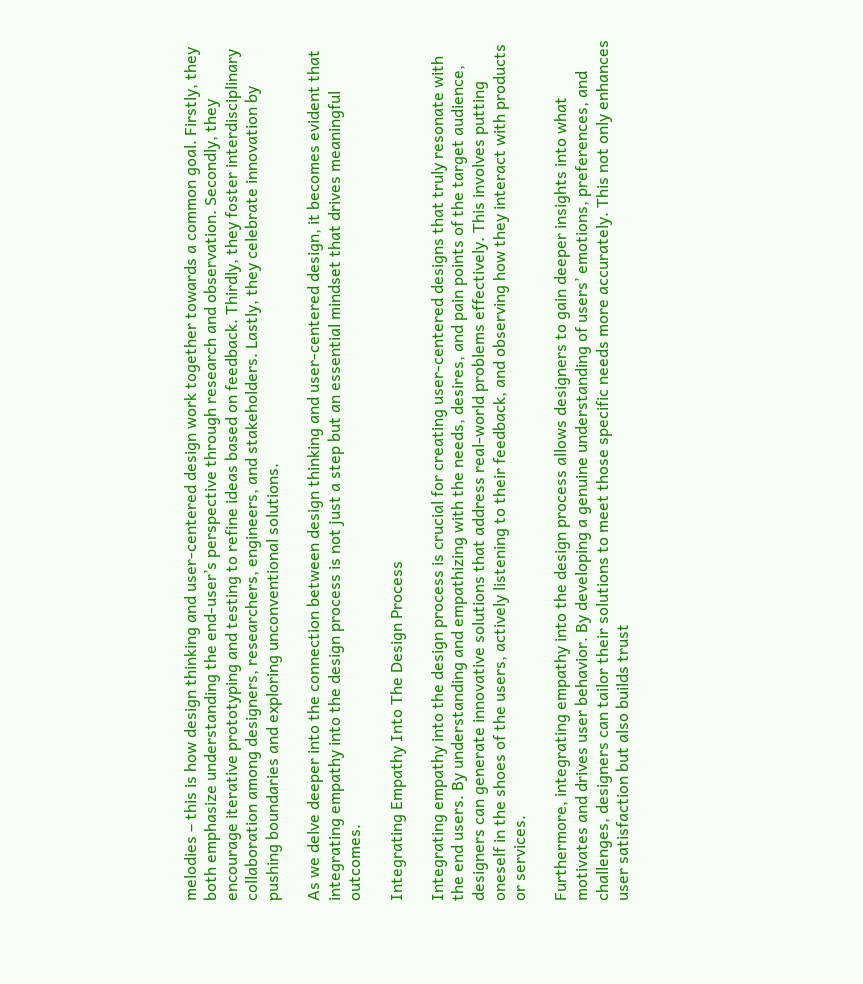melodies – this is how design thinking and user-centered design work together towards a common goal. Firstly, they both emphasize understanding the end-user’s perspective through research and observation. Secondly, they encourage iterative prototyping and testing to refine ideas based on feedback. Thirdly, they foster interdisciplinary collaboration among designers, researchers, engineers, and stakeholders. Lastly, they celebrate innovation by pushing boundaries and exploring unconventional solutions.

As we delve deeper into the connection between design thinking and user-centered design, it becomes evident that integrating empathy into the design process is not just a step but an essential mindset that drives meaningful outcomes.

Integrating Empathy Into The Design Process

Integrating empathy into the design process is crucial for creating user-centered designs that truly resonate with the end users. By understanding and empathizing with the needs, desires, and pain points of the target audience, designers can generate innovative solutions that address real-world problems effectively. This involves putting oneself in the shoes of the users, actively listening to their feedback, and observing how they interact with products or services.

Furthermore, integrating empathy into the design process allows designers to gain deeper insights into what motivates and drives user behavior. By developing a genuine understanding of users’ emotions, preferences, and challenges, designers can tailor their solutions to meet those specific needs more accurately. This not only enhances user satisfaction but also builds trust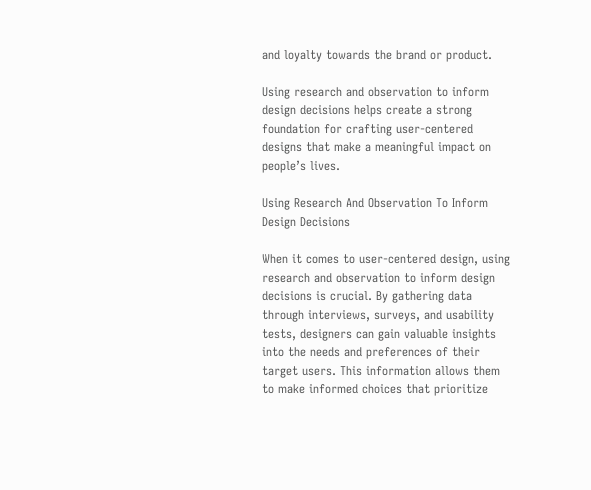and loyalty towards the brand or product.

Using research and observation to inform design decisions helps create a strong foundation for crafting user-centered designs that make a meaningful impact on people’s lives.

Using Research And Observation To Inform Design Decisions

When it comes to user-centered design, using research and observation to inform design decisions is crucial. By gathering data through interviews, surveys, and usability tests, designers can gain valuable insights into the needs and preferences of their target users. This information allows them to make informed choices that prioritize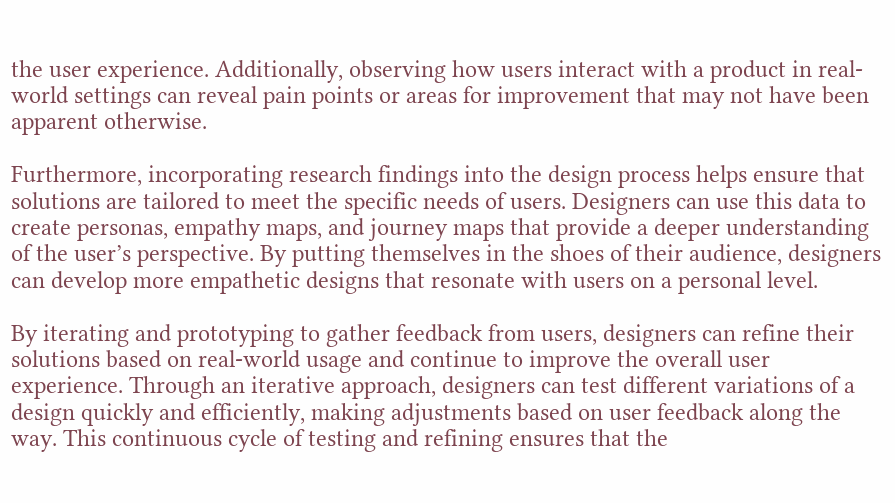the user experience. Additionally, observing how users interact with a product in real-world settings can reveal pain points or areas for improvement that may not have been apparent otherwise.

Furthermore, incorporating research findings into the design process helps ensure that solutions are tailored to meet the specific needs of users. Designers can use this data to create personas, empathy maps, and journey maps that provide a deeper understanding of the user’s perspective. By putting themselves in the shoes of their audience, designers can develop more empathetic designs that resonate with users on a personal level.

By iterating and prototyping to gather feedback from users, designers can refine their solutions based on real-world usage and continue to improve the overall user experience. Through an iterative approach, designers can test different variations of a design quickly and efficiently, making adjustments based on user feedback along the way. This continuous cycle of testing and refining ensures that the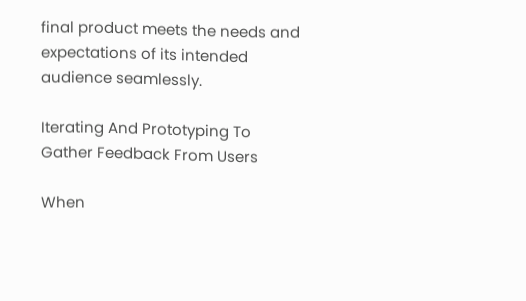final product meets the needs and expectations of its intended audience seamlessly.

Iterating And Prototyping To Gather Feedback From Users

When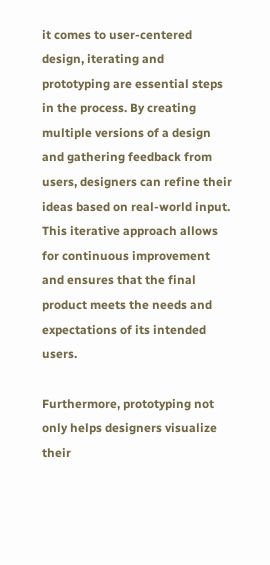it comes to user-centered design, iterating and prototyping are essential steps in the process. By creating multiple versions of a design and gathering feedback from users, designers can refine their ideas based on real-world input. This iterative approach allows for continuous improvement and ensures that the final product meets the needs and expectations of its intended users.

Furthermore, prototyping not only helps designers visualize their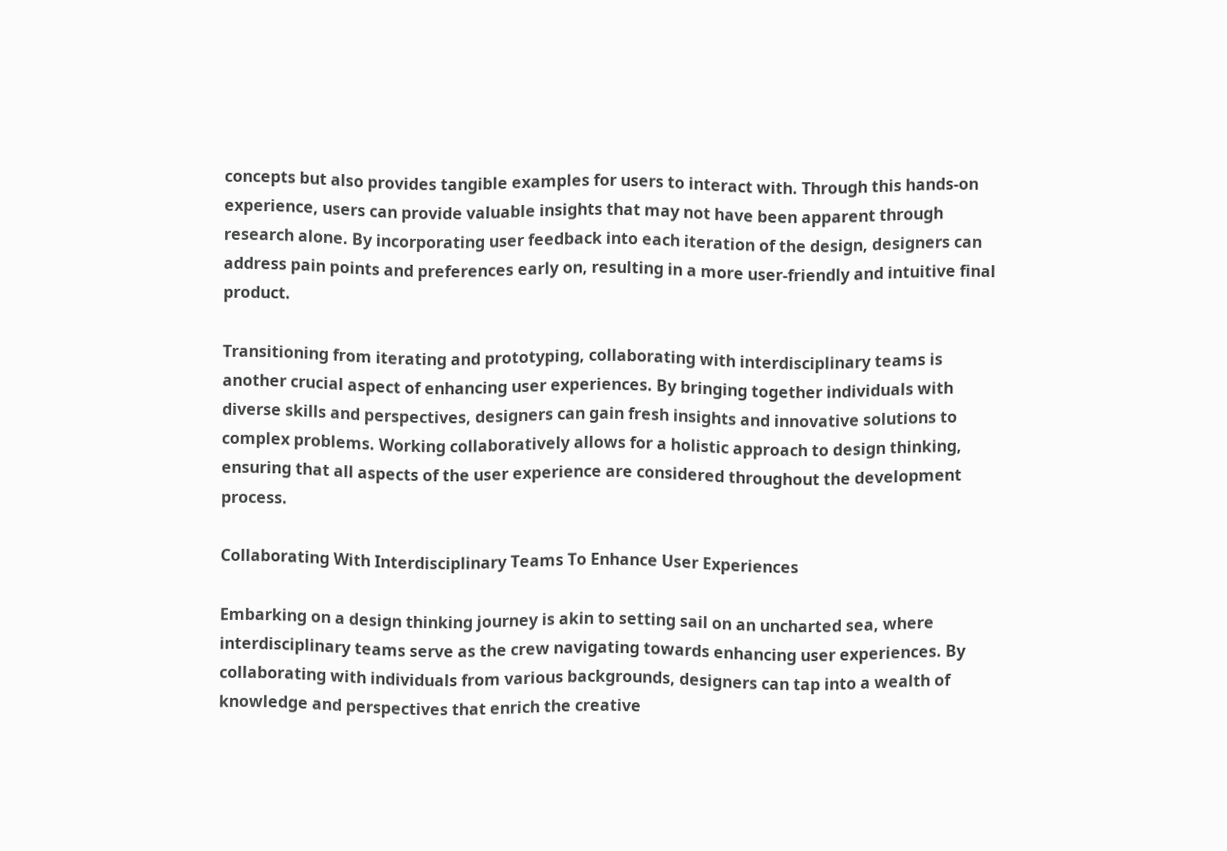concepts but also provides tangible examples for users to interact with. Through this hands-on experience, users can provide valuable insights that may not have been apparent through research alone. By incorporating user feedback into each iteration of the design, designers can address pain points and preferences early on, resulting in a more user-friendly and intuitive final product.

Transitioning from iterating and prototyping, collaborating with interdisciplinary teams is another crucial aspect of enhancing user experiences. By bringing together individuals with diverse skills and perspectives, designers can gain fresh insights and innovative solutions to complex problems. Working collaboratively allows for a holistic approach to design thinking, ensuring that all aspects of the user experience are considered throughout the development process.

Collaborating With Interdisciplinary Teams To Enhance User Experiences

Embarking on a design thinking journey is akin to setting sail on an uncharted sea, where interdisciplinary teams serve as the crew navigating towards enhancing user experiences. By collaborating with individuals from various backgrounds, designers can tap into a wealth of knowledge and perspectives that enrich the creative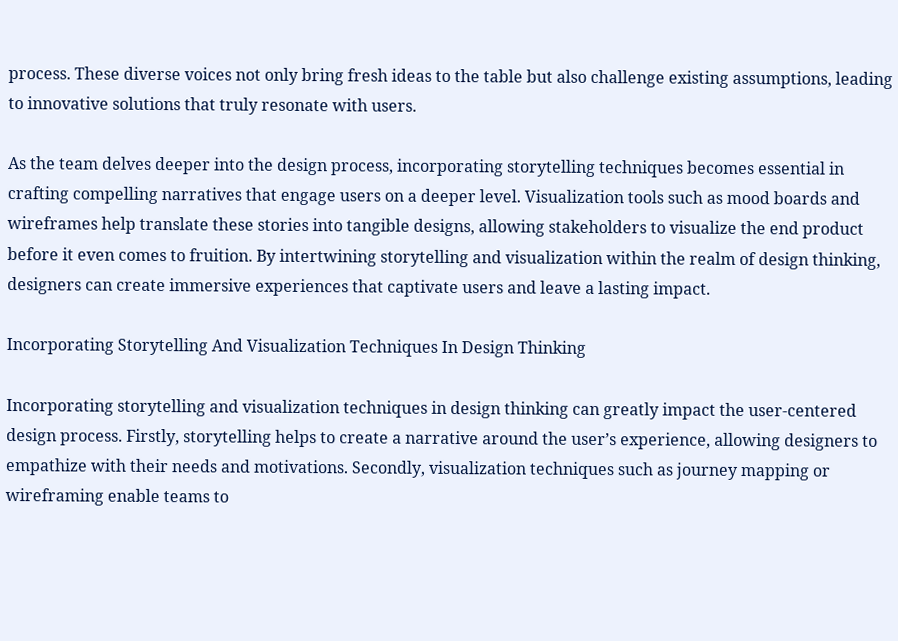process. These diverse voices not only bring fresh ideas to the table but also challenge existing assumptions, leading to innovative solutions that truly resonate with users.

As the team delves deeper into the design process, incorporating storytelling techniques becomes essential in crafting compelling narratives that engage users on a deeper level. Visualization tools such as mood boards and wireframes help translate these stories into tangible designs, allowing stakeholders to visualize the end product before it even comes to fruition. By intertwining storytelling and visualization within the realm of design thinking, designers can create immersive experiences that captivate users and leave a lasting impact.

Incorporating Storytelling And Visualization Techniques In Design Thinking

Incorporating storytelling and visualization techniques in design thinking can greatly impact the user-centered design process. Firstly, storytelling helps to create a narrative around the user’s experience, allowing designers to empathize with their needs and motivations. Secondly, visualization techniques such as journey mapping or wireframing enable teams to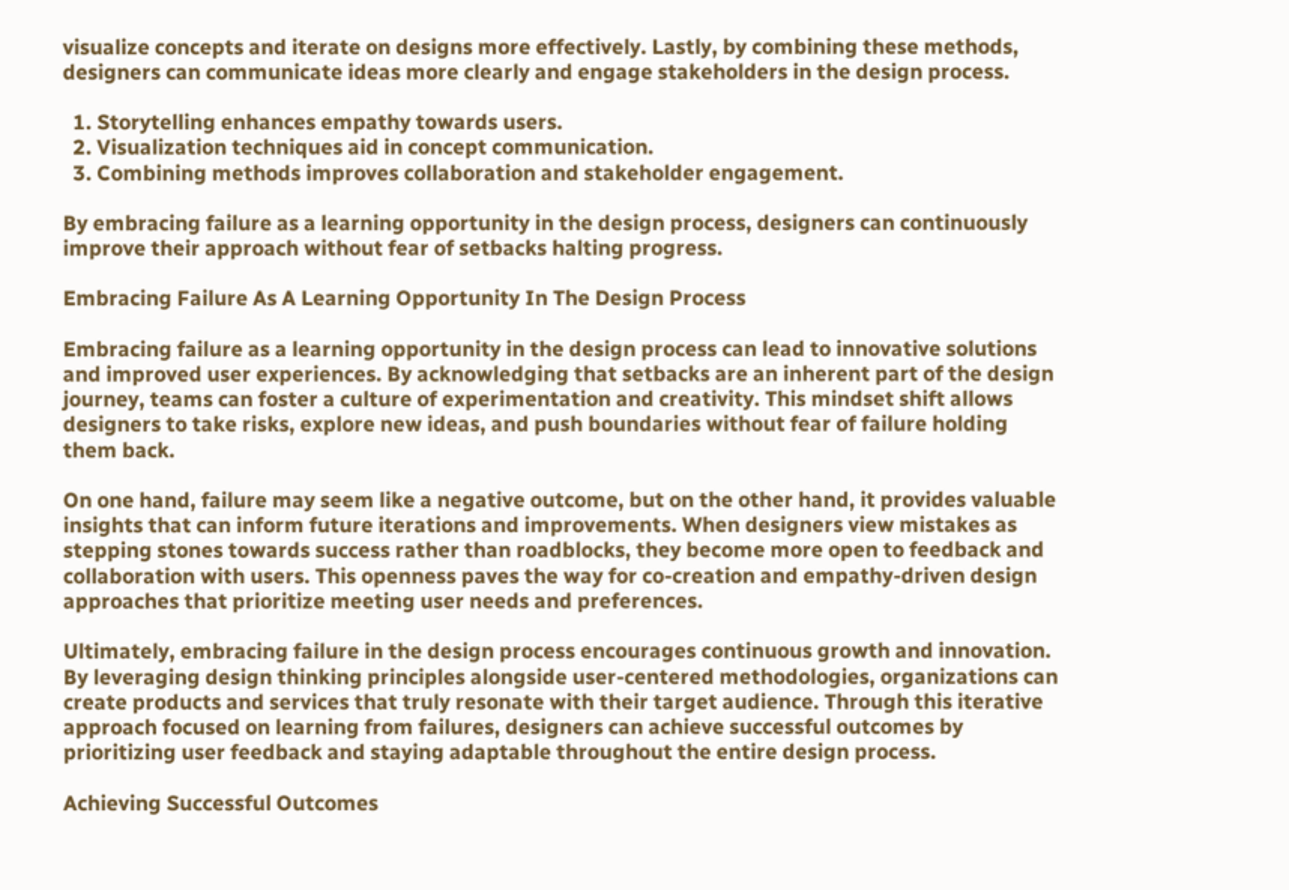visualize concepts and iterate on designs more effectively. Lastly, by combining these methods, designers can communicate ideas more clearly and engage stakeholders in the design process.

  1. Storytelling enhances empathy towards users.
  2. Visualization techniques aid in concept communication.
  3. Combining methods improves collaboration and stakeholder engagement.

By embracing failure as a learning opportunity in the design process, designers can continuously improve their approach without fear of setbacks halting progress.

Embracing Failure As A Learning Opportunity In The Design Process

Embracing failure as a learning opportunity in the design process can lead to innovative solutions and improved user experiences. By acknowledging that setbacks are an inherent part of the design journey, teams can foster a culture of experimentation and creativity. This mindset shift allows designers to take risks, explore new ideas, and push boundaries without fear of failure holding them back.

On one hand, failure may seem like a negative outcome, but on the other hand, it provides valuable insights that can inform future iterations and improvements. When designers view mistakes as stepping stones towards success rather than roadblocks, they become more open to feedback and collaboration with users. This openness paves the way for co-creation and empathy-driven design approaches that prioritize meeting user needs and preferences.

Ultimately, embracing failure in the design process encourages continuous growth and innovation. By leveraging design thinking principles alongside user-centered methodologies, organizations can create products and services that truly resonate with their target audience. Through this iterative approach focused on learning from failures, designers can achieve successful outcomes by prioritizing user feedback and staying adaptable throughout the entire design process.

Achieving Successful Outcomes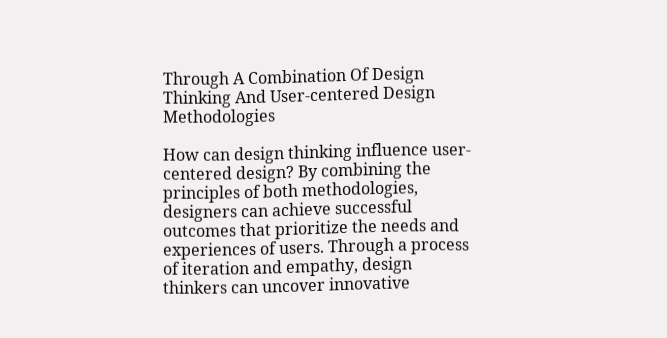Through A Combination Of Design Thinking And User-centered Design Methodologies

How can design thinking influence user-centered design? By combining the principles of both methodologies, designers can achieve successful outcomes that prioritize the needs and experiences of users. Through a process of iteration and empathy, design thinkers can uncover innovative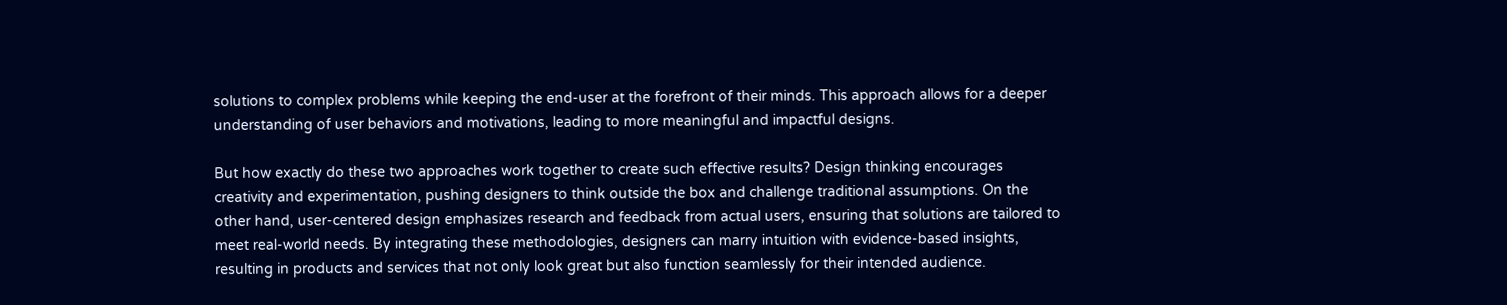solutions to complex problems while keeping the end-user at the forefront of their minds. This approach allows for a deeper understanding of user behaviors and motivations, leading to more meaningful and impactful designs.

But how exactly do these two approaches work together to create such effective results? Design thinking encourages creativity and experimentation, pushing designers to think outside the box and challenge traditional assumptions. On the other hand, user-centered design emphasizes research and feedback from actual users, ensuring that solutions are tailored to meet real-world needs. By integrating these methodologies, designers can marry intuition with evidence-based insights, resulting in products and services that not only look great but also function seamlessly for their intended audience.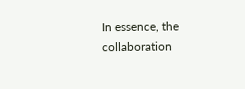In essence, the collaboration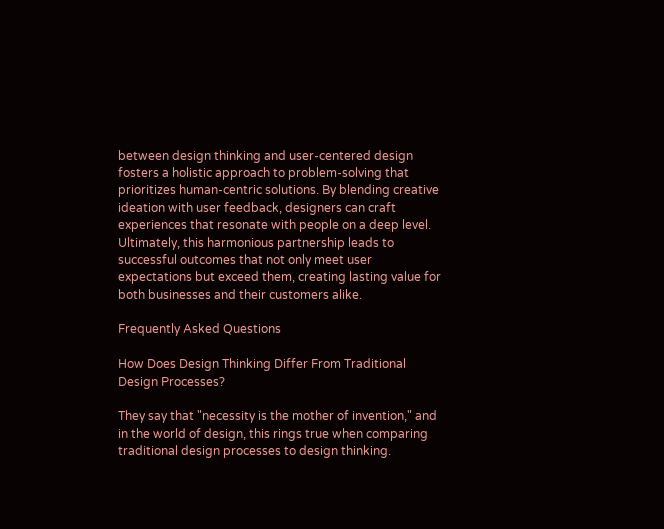between design thinking and user-centered design fosters a holistic approach to problem-solving that prioritizes human-centric solutions. By blending creative ideation with user feedback, designers can craft experiences that resonate with people on a deep level. Ultimately, this harmonious partnership leads to successful outcomes that not only meet user expectations but exceed them, creating lasting value for both businesses and their customers alike.

Frequently Asked Questions

How Does Design Thinking Differ From Traditional Design Processes?

They say that "necessity is the mother of invention," and in the world of design, this rings true when comparing traditional design processes to design thinking.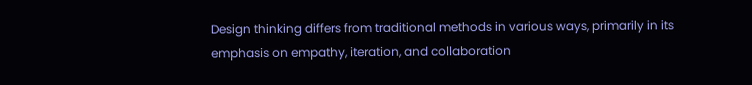Design thinking differs from traditional methods in various ways, primarily in its emphasis on empathy, iteration, and collaboration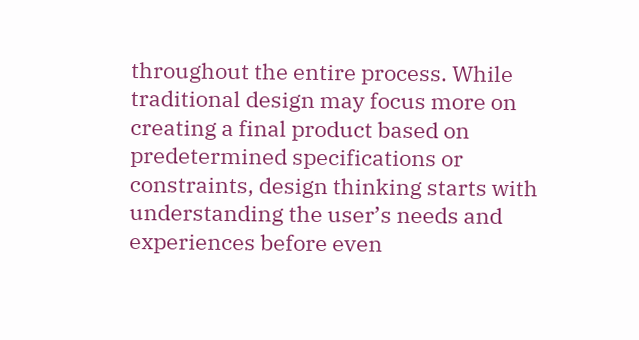throughout the entire process. While traditional design may focus more on creating a final product based on predetermined specifications or constraints, design thinking starts with understanding the user’s needs and experiences before even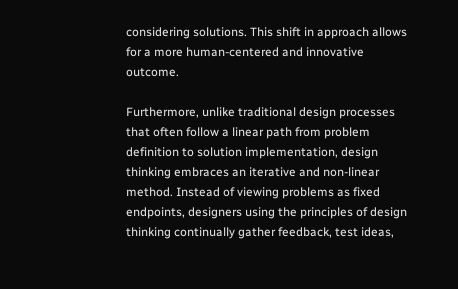considering solutions. This shift in approach allows for a more human-centered and innovative outcome.

Furthermore, unlike traditional design processes that often follow a linear path from problem definition to solution implementation, design thinking embraces an iterative and non-linear method. Instead of viewing problems as fixed endpoints, designers using the principles of design thinking continually gather feedback, test ideas,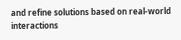and refine solutions based on real-world interactions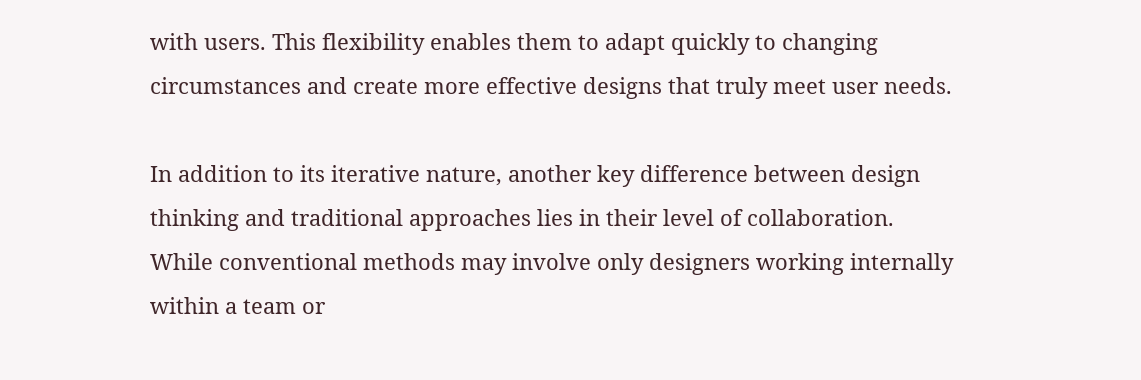with users. This flexibility enables them to adapt quickly to changing circumstances and create more effective designs that truly meet user needs.

In addition to its iterative nature, another key difference between design thinking and traditional approaches lies in their level of collaboration. While conventional methods may involve only designers working internally within a team or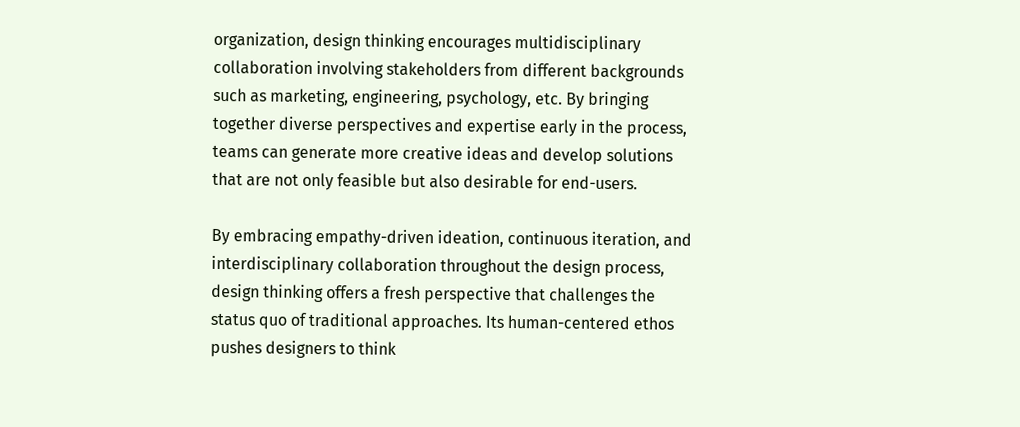organization, design thinking encourages multidisciplinary collaboration involving stakeholders from different backgrounds such as marketing, engineering, psychology, etc. By bringing together diverse perspectives and expertise early in the process, teams can generate more creative ideas and develop solutions that are not only feasible but also desirable for end-users.

By embracing empathy-driven ideation, continuous iteration, and interdisciplinary collaboration throughout the design process, design thinking offers a fresh perspective that challenges the status quo of traditional approaches. Its human-centered ethos pushes designers to think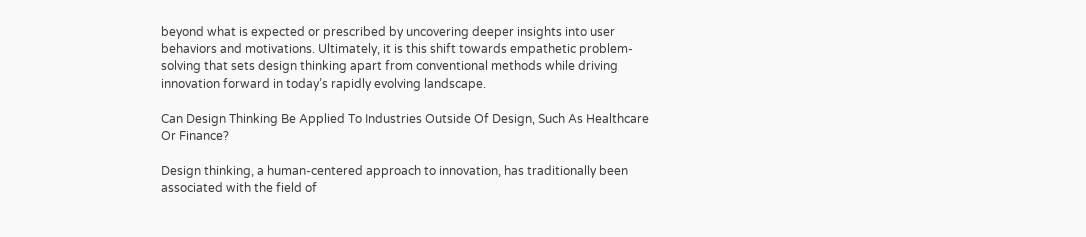beyond what is expected or prescribed by uncovering deeper insights into user behaviors and motivations. Ultimately, it is this shift towards empathetic problem-solving that sets design thinking apart from conventional methods while driving innovation forward in today’s rapidly evolving landscape.

Can Design Thinking Be Applied To Industries Outside Of Design, Such As Healthcare Or Finance?

Design thinking, a human-centered approach to innovation, has traditionally been associated with the field of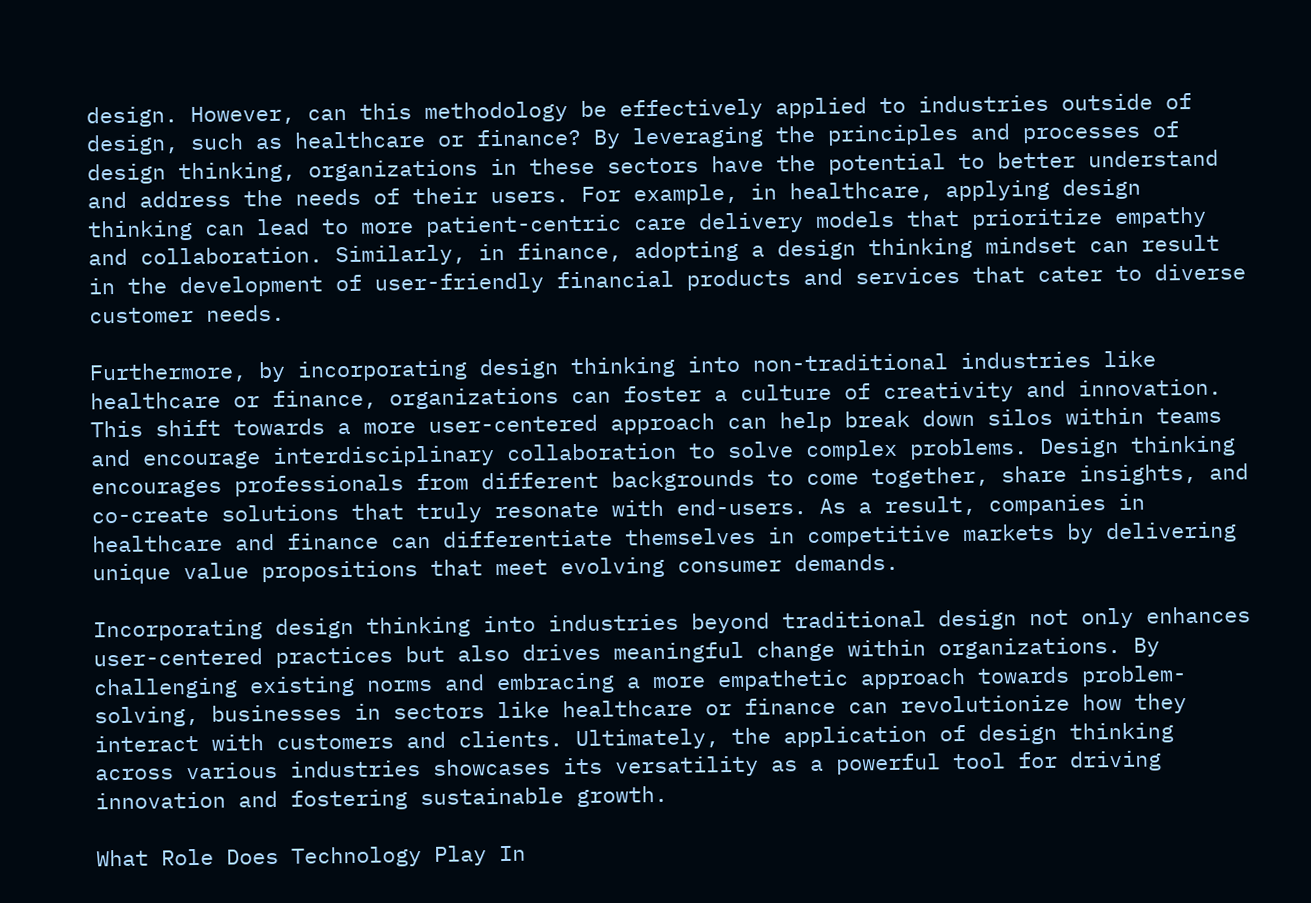design. However, can this methodology be effectively applied to industries outside of design, such as healthcare or finance? By leveraging the principles and processes of design thinking, organizations in these sectors have the potential to better understand and address the needs of their users. For example, in healthcare, applying design thinking can lead to more patient-centric care delivery models that prioritize empathy and collaboration. Similarly, in finance, adopting a design thinking mindset can result in the development of user-friendly financial products and services that cater to diverse customer needs.

Furthermore, by incorporating design thinking into non-traditional industries like healthcare or finance, organizations can foster a culture of creativity and innovation. This shift towards a more user-centered approach can help break down silos within teams and encourage interdisciplinary collaboration to solve complex problems. Design thinking encourages professionals from different backgrounds to come together, share insights, and co-create solutions that truly resonate with end-users. As a result, companies in healthcare and finance can differentiate themselves in competitive markets by delivering unique value propositions that meet evolving consumer demands.

Incorporating design thinking into industries beyond traditional design not only enhances user-centered practices but also drives meaningful change within organizations. By challenging existing norms and embracing a more empathetic approach towards problem-solving, businesses in sectors like healthcare or finance can revolutionize how they interact with customers and clients. Ultimately, the application of design thinking across various industries showcases its versatility as a powerful tool for driving innovation and fostering sustainable growth.

What Role Does Technology Play In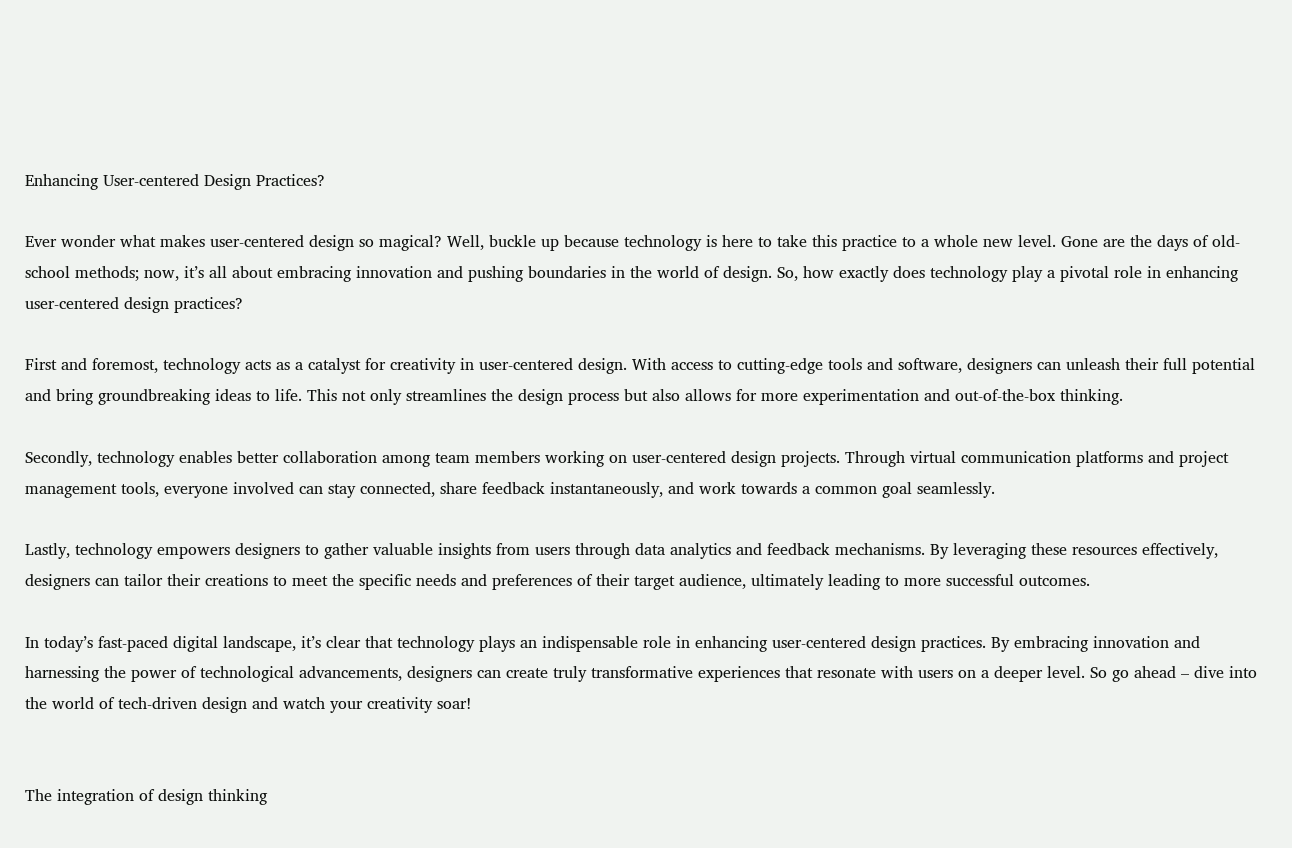Enhancing User-centered Design Practices?

Ever wonder what makes user-centered design so magical? Well, buckle up because technology is here to take this practice to a whole new level. Gone are the days of old-school methods; now, it’s all about embracing innovation and pushing boundaries in the world of design. So, how exactly does technology play a pivotal role in enhancing user-centered design practices?

First and foremost, technology acts as a catalyst for creativity in user-centered design. With access to cutting-edge tools and software, designers can unleash their full potential and bring groundbreaking ideas to life. This not only streamlines the design process but also allows for more experimentation and out-of-the-box thinking.

Secondly, technology enables better collaboration among team members working on user-centered design projects. Through virtual communication platforms and project management tools, everyone involved can stay connected, share feedback instantaneously, and work towards a common goal seamlessly.

Lastly, technology empowers designers to gather valuable insights from users through data analytics and feedback mechanisms. By leveraging these resources effectively, designers can tailor their creations to meet the specific needs and preferences of their target audience, ultimately leading to more successful outcomes.

In today’s fast-paced digital landscape, it’s clear that technology plays an indispensable role in enhancing user-centered design practices. By embracing innovation and harnessing the power of technological advancements, designers can create truly transformative experiences that resonate with users on a deeper level. So go ahead – dive into the world of tech-driven design and watch your creativity soar!


The integration of design thinking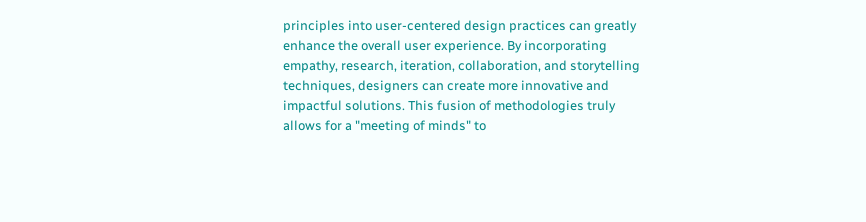principles into user-centered design practices can greatly enhance the overall user experience. By incorporating empathy, research, iteration, collaboration, and storytelling techniques, designers can create more innovative and impactful solutions. This fusion of methodologies truly allows for a "meeting of minds" to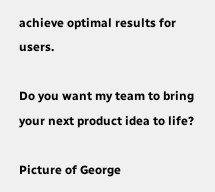achieve optimal results for users.

Do you want my team to bring your next product idea to life?

Picture of George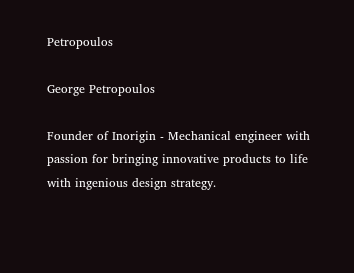Petropoulos

George Petropoulos

Founder of Inorigin - Mechanical engineer with passion for bringing innovative products to life with ingenious design strategy.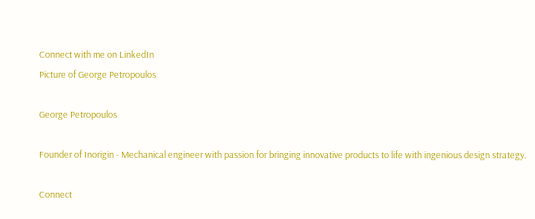Connect with me on LinkedIn
Picture of George Petropoulos

George Petropoulos

Founder of Inorigin - Mechanical engineer with passion for bringing innovative products to life with ingenious design strategy.

Connect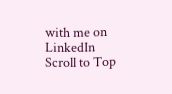with me on LinkedIn
Scroll to Top